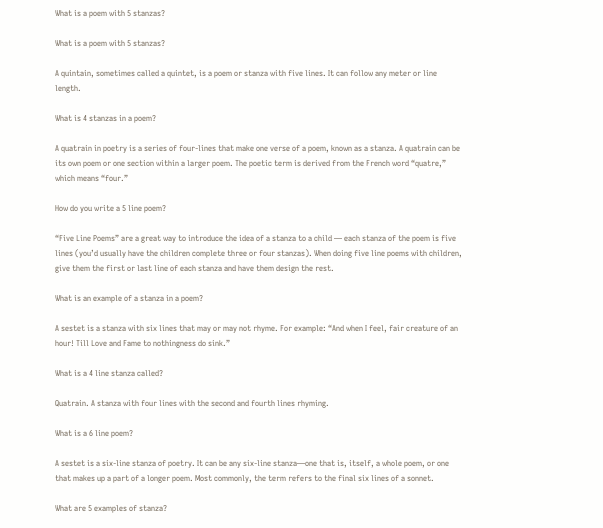What is a poem with 5 stanzas?

What is a poem with 5 stanzas?

A quintain, sometimes called a quintet, is a poem or stanza with five lines. It can follow any meter or line length.

What is 4 stanzas in a poem?

A quatrain in poetry is a series of four-lines that make one verse of a poem, known as a stanza. A quatrain can be its own poem or one section within a larger poem. The poetic term is derived from the French word “quatre,” which means “four.”

How do you write a 5 line poem?

“Five Line Poems” are a great way to introduce the idea of a stanza to a child — each stanza of the poem is five lines (you’d usually have the children complete three or four stanzas). When doing five line poems with children, give them the first or last line of each stanza and have them design the rest.

What is an example of a stanza in a poem?

A sestet is a stanza with six lines that may or may not rhyme. For example: “And when I feel, fair creature of an hour! Till Love and Fame to nothingness do sink.”

What is a 4 line stanza called?

Quatrain. A stanza with four lines with the second and fourth lines rhyming.

What is a 6 line poem?

A sestet is a six-line stanza of poetry. It can be any six-line stanza—one that is, itself, a whole poem, or one that makes up a part of a longer poem. Most commonly, the term refers to the final six lines of a sonnet.

What are 5 examples of stanza?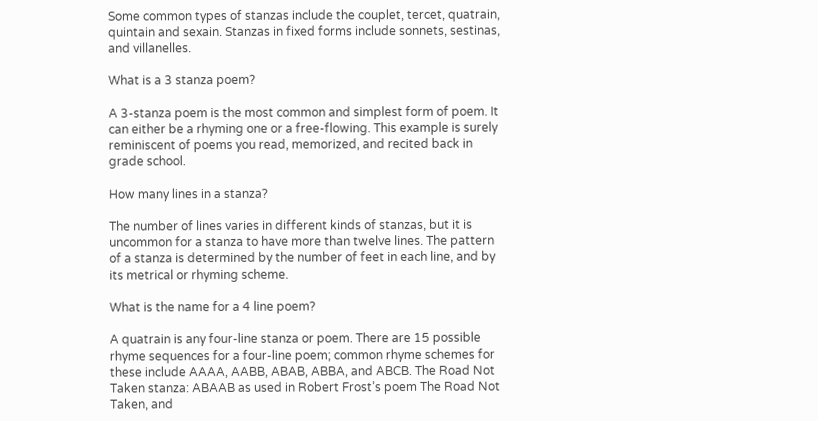Some common types of stanzas include the couplet, tercet, quatrain, quintain and sexain. Stanzas in fixed forms include sonnets, sestinas, and villanelles.

What is a 3 stanza poem?

A 3-stanza poem is the most common and simplest form of poem. It can either be a rhyming one or a free-flowing. This example is surely reminiscent of poems you read, memorized, and recited back in grade school.

How many lines in a stanza?

The number of lines varies in different kinds of stanzas, but it is uncommon for a stanza to have more than twelve lines. The pattern of a stanza is determined by the number of feet in each line, and by its metrical or rhyming scheme.

What is the name for a 4 line poem?

A quatrain is any four-line stanza or poem. There are 15 possible rhyme sequences for a four-line poem; common rhyme schemes for these include AAAA, AABB, ABAB, ABBA, and ABCB. The Road Not Taken stanza: ABAAB as used in Robert Frost’s poem The Road Not Taken, and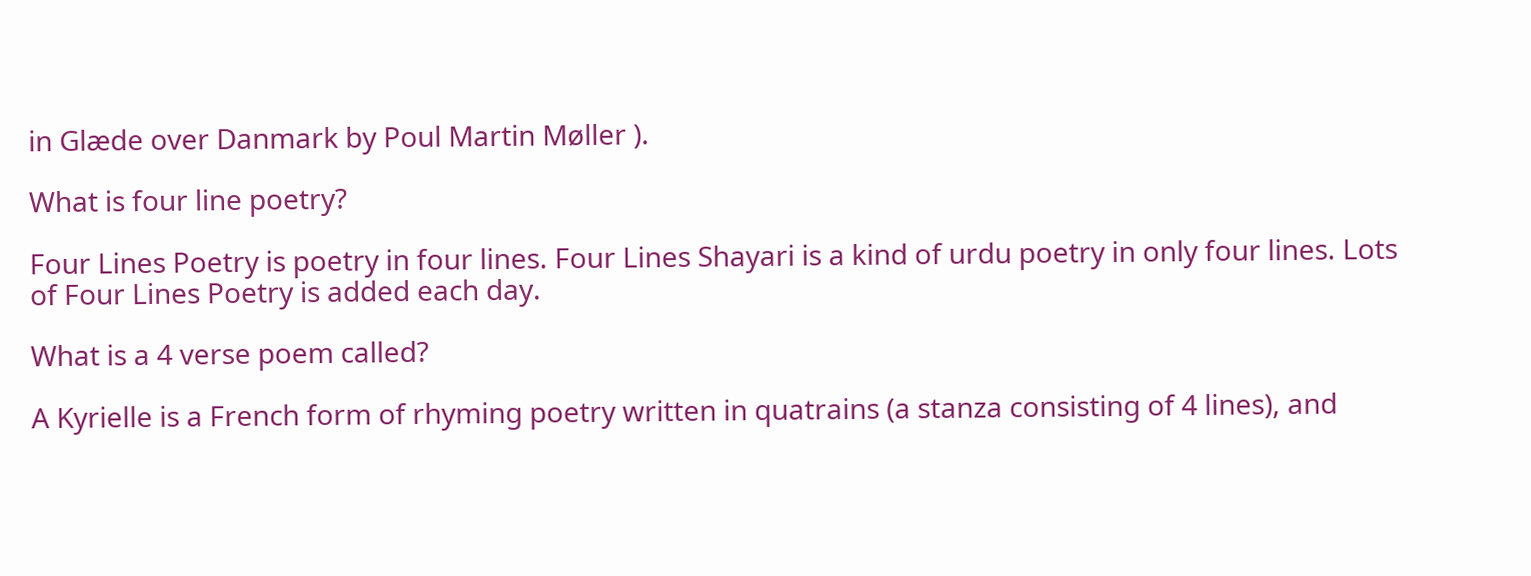in Glæde over Danmark by Poul Martin Møller ).

What is four line poetry?

Four Lines Poetry is poetry in four lines. Four Lines Shayari is a kind of urdu poetry in only four lines. Lots of Four Lines Poetry is added each day.

What is a 4 verse poem called?

A Kyrielle is a French form of rhyming poetry written in quatrains (a stanza consisting of 4 lines), and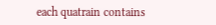each quatrain contains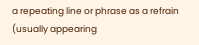a repeating line or phrase as a refrain (usually appearing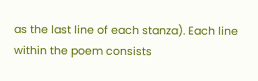as the last line of each stanza). Each line within the poem consists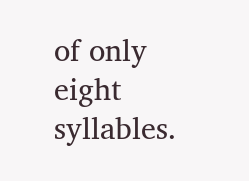of only eight syllables.